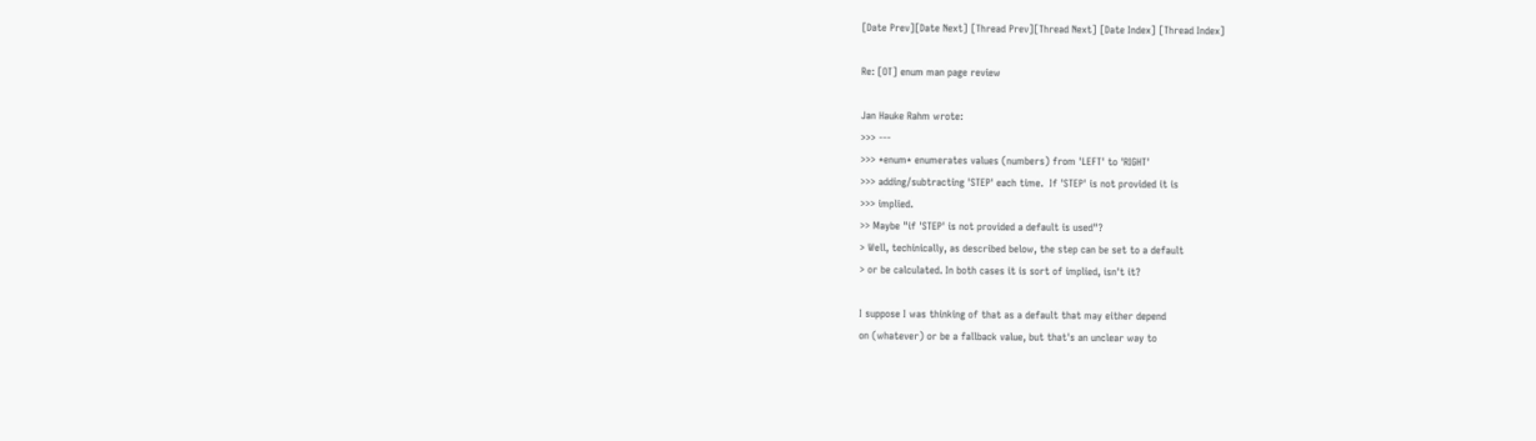[Date Prev][Date Next] [Thread Prev][Thread Next] [Date Index] [Thread Index]

Re: [OT] enum man page review

Jan Hauke Rahm wrote:
>>> ---
>>> *enum* enumerates values (numbers) from 'LEFT' to 'RIGHT'
>>> adding/subtracting 'STEP' each time.  If 'STEP' is not provided it is
>>> implied.
>> Maybe "if 'STEP' is not provided a default is used"?
> Well, techinically, as described below, the step can be set to a default
> or be calculated. In both cases it is sort of implied, isn't it?

I suppose I was thinking of that as a default that may either depend
on (whatever) or be a fallback value, but that's an unclear way to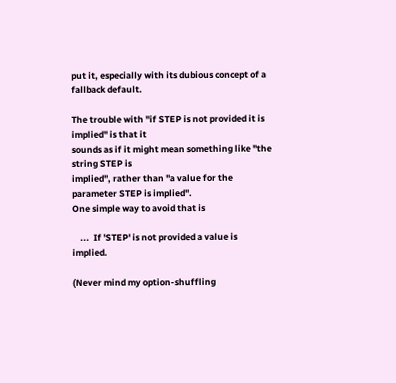put it, especially with its dubious concept of a fallback default.

The trouble with "if STEP is not provided it is implied" is that it
sounds as if it might mean something like "the string STEP is
implied", rather than "a value for the parameter STEP is implied".
One simple way to avoid that is

    ...  If 'STEP' is not provided a value is implied.

(Never mind my option-shuffling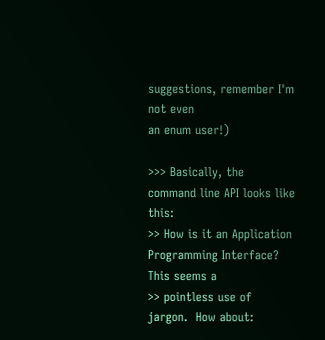suggestions, remember I'm not even
an enum user!)

>>> Basically, the command line API looks like this:
>> How is it an Application Programming Interface?  This seems a
>> pointless use of jargon.  How about: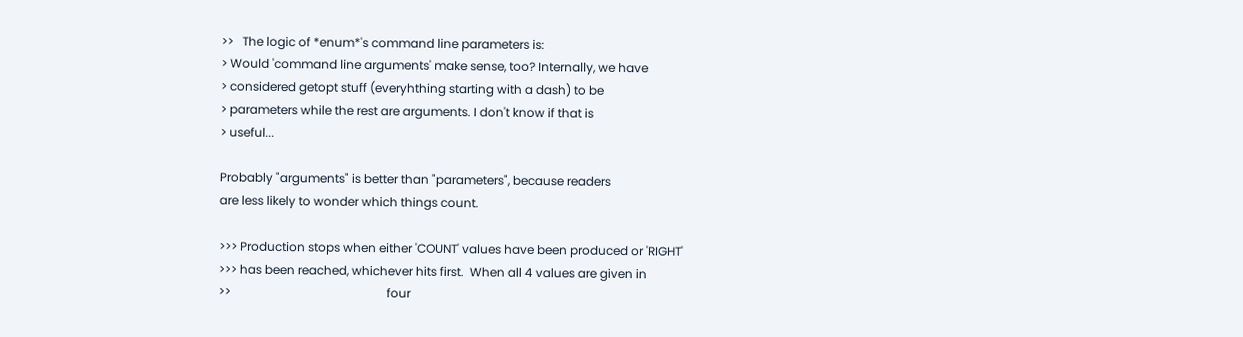>>   The logic of *enum*'s command line parameters is:
> Would 'command line arguments' make sense, too? Internally, we have
> considered getopt stuff (everyhthing starting with a dash) to be
> parameters while the rest are arguments. I don't know if that is
> useful...

Probably "arguments" is better than "parameters", because readers
are less likely to wonder which things count.

>>> Production stops when either 'COUNT' values have been produced or 'RIGHT'
>>> has been reached, whichever hits first.  When all 4 values are given in
>>                                                    four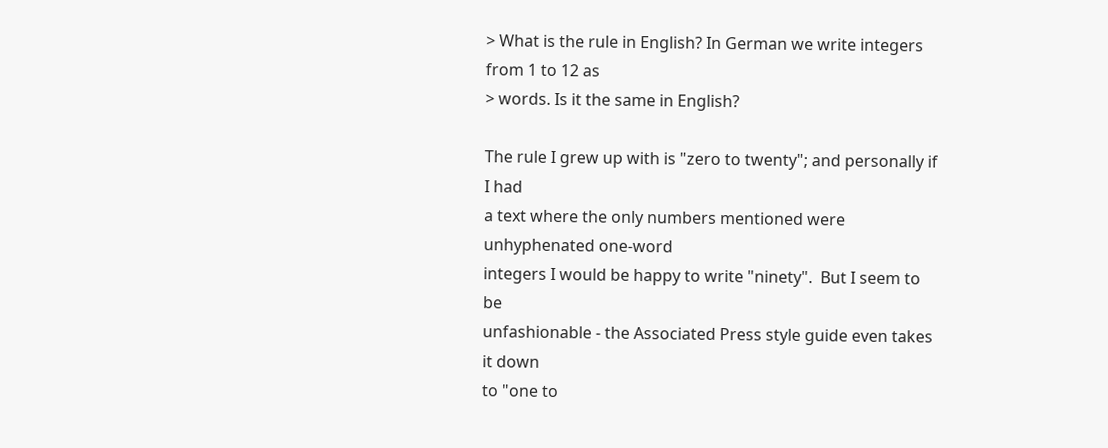> What is the rule in English? In German we write integers from 1 to 12 as
> words. Is it the same in English?

The rule I grew up with is "zero to twenty"; and personally if I had
a text where the only numbers mentioned were unhyphenated one-word
integers I would be happy to write "ninety".  But I seem to be
unfashionable - the Associated Press style guide even takes it down
to "one to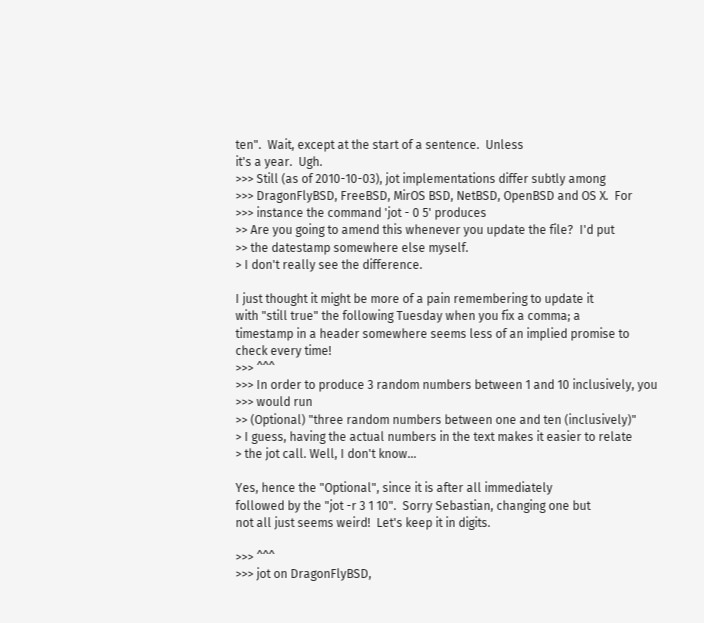ten".  Wait, except at the start of a sentence.  Unless
it's a year.  Ugh.
>>> Still (as of 2010-10-03), jot implementations differ subtly among
>>> DragonFlyBSD, FreeBSD, MirOS BSD, NetBSD, OpenBSD and OS X.  For
>>> instance the command 'jot - 0 5' produces
>> Are you going to amend this whenever you update the file?  I'd put
>> the datestamp somewhere else myself.
> I don't really see the difference.

I just thought it might be more of a pain remembering to update it
with "still true" the following Tuesday when you fix a comma; a
timestamp in a header somewhere seems less of an implied promise to
check every time!
>>> ^^^
>>> In order to produce 3 random numbers between 1 and 10 inclusively, you
>>> would run
>> (Optional) "three random numbers between one and ten (inclusively)"
> I guess, having the actual numbers in the text makes it easier to relate
> the jot call. Well, I don't know...

Yes, hence the "Optional", since it is after all immediately
followed by the "jot -r 3 1 10".  Sorry Sebastian, changing one but
not all just seems weird!  Let's keep it in digits.

>>> ^^^
>>> jot on DragonFlyBSD,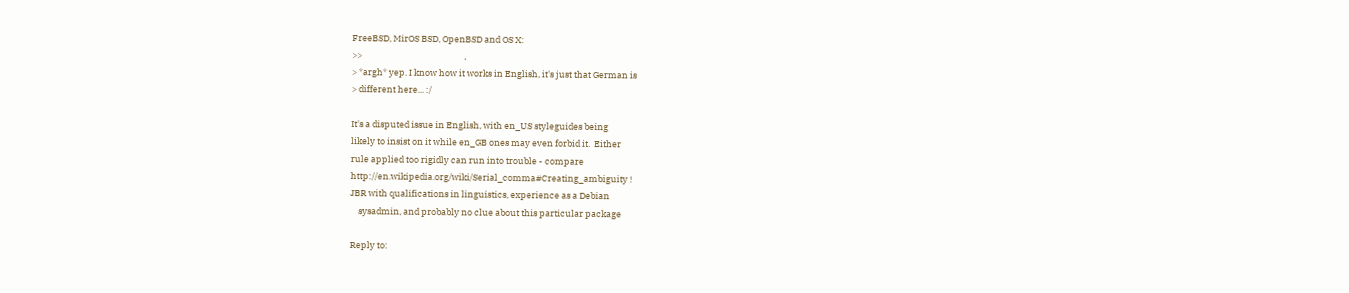FreeBSD, MirOS BSD, OpenBSD and OS X:
>>                                                   ,
> *argh* yep. I know how it works in English, it's just that German is
> different here... :/

It's a disputed issue in English, with en_US styleguides being
likely to insist on it while en_GB ones may even forbid it.  Either
rule applied too rigidly can run into trouble - compare
http://en.wikipedia.org/wiki/Serial_comma#Creating_ambiguity !
JBR with qualifications in linguistics, experience as a Debian
    sysadmin, and probably no clue about this particular package

Reply to: